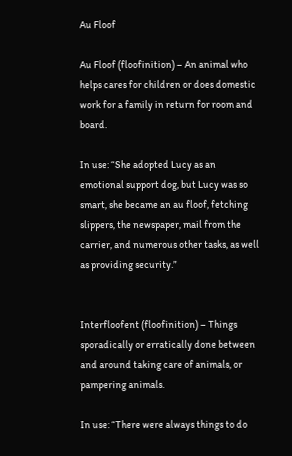Au Floof

Au Floof (floofinition) – An animal who helps cares for children or does domestic work for a family in return for room and board.

In use: “She adopted Lucy as an emotional support dog, but Lucy was so smart, she became an au floof, fetching slippers, the newspaper, mail from the carrier, and numerous other tasks, as well as providing security.”


Interfloofent (floofinition) – Things sporadically or erratically done between and around taking care of animals, or pampering animals.

In use: “There were always things to do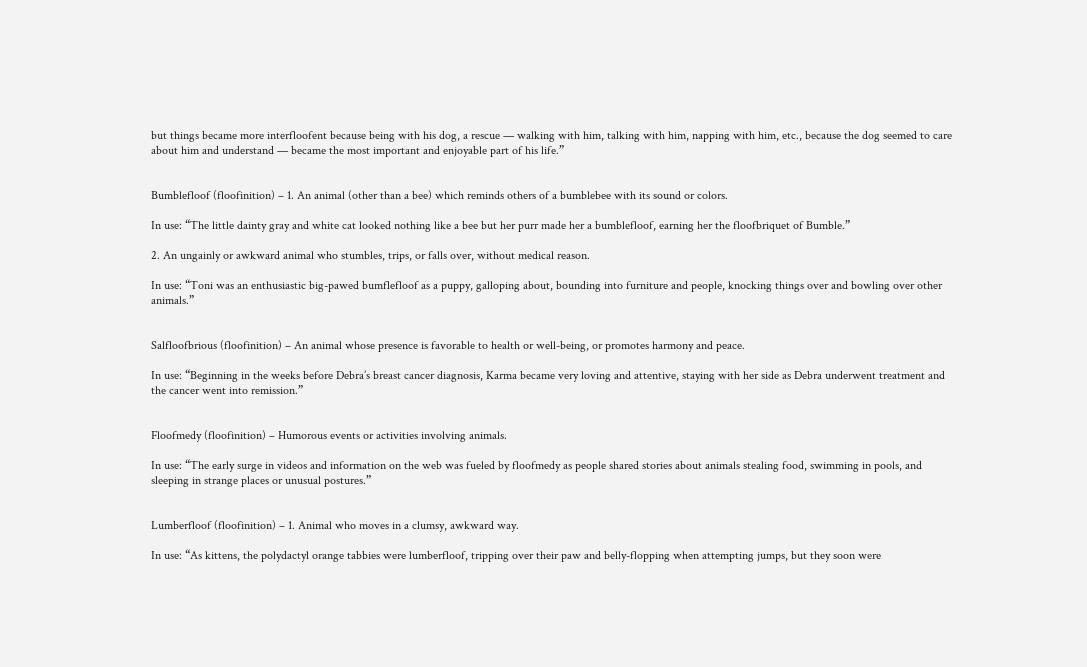but things became more interfloofent because being with his dog, a rescue — walking with him, talking with him, napping with him, etc., because the dog seemed to care about him and understand — became the most important and enjoyable part of his life.”


Bumblefloof (floofinition) – 1. An animal (other than a bee) which reminds others of a bumblebee with its sound or colors.

In use: “The little dainty gray and white cat looked nothing like a bee but her purr made her a bumblefloof, earning her the floofbriquet of Bumble.”

2. An ungainly or awkward animal who stumbles, trips, or falls over, without medical reason.

In use: “Toni was an enthusiastic big-pawed bumflefloof as a puppy, galloping about, bounding into furniture and people, knocking things over and bowling over other animals.”


Salfloofbrious (floofinition) – An animal whose presence is favorable to health or well-being, or promotes harmony and peace.

In use: “Beginning in the weeks before Debra’s breast cancer diagnosis, Karma became very loving and attentive, staying with her side as Debra underwent treatment and the cancer went into remission.”


Floofmedy (floofinition) – Humorous events or activities involving animals.

In use: “The early surge in videos and information on the web was fueled by floofmedy as people shared stories about animals stealing food, swimming in pools, and sleeping in strange places or unusual postures.”


Lumberfloof (floofinition) – 1. Animal who moves in a clumsy, awkward way.

In use: “As kittens, the polydactyl orange tabbies were lumberfloof, tripping over their paw and belly-flopping when attempting jumps, but they soon were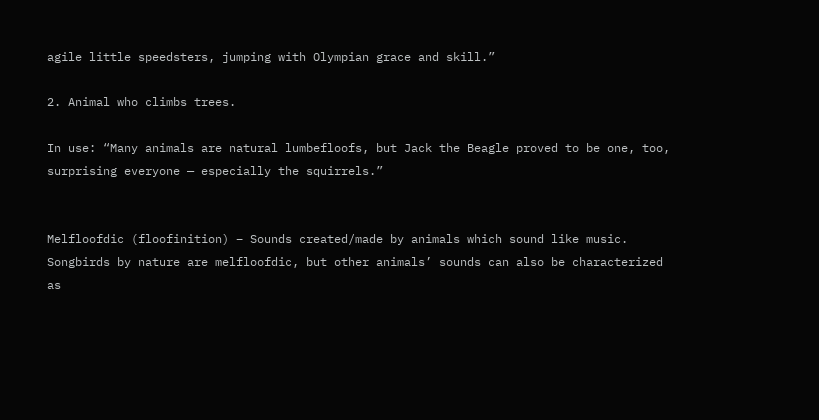agile little speedsters, jumping with Olympian grace and skill.”

2. Animal who climbs trees.

In use: “Many animals are natural lumbefloofs, but Jack the Beagle proved to be one, too, surprising everyone — especially the squirrels.”


Melfloofdic (floofinition) – Sounds created/made by animals which sound like music. Songbirds by nature are melfloofdic, but other animals’ sounds can also be characterized as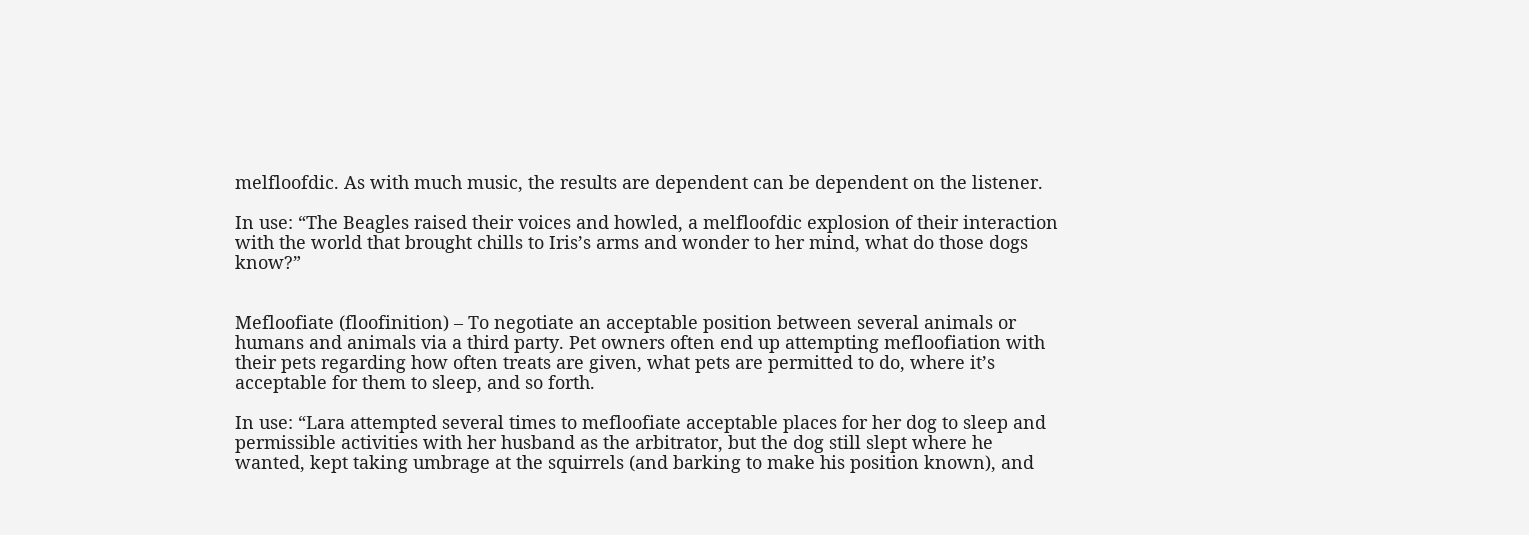melfloofdic. As with much music, the results are dependent can be dependent on the listener.

In use: “The Beagles raised their voices and howled, a melfloofdic explosion of their interaction with the world that brought chills to Iris’s arms and wonder to her mind, what do those dogs know?”


Mefloofiate (floofinition) – To negotiate an acceptable position between several animals or humans and animals via a third party. Pet owners often end up attempting mefloofiation with their pets regarding how often treats are given, what pets are permitted to do, where it’s acceptable for them to sleep, and so forth.

In use: “Lara attempted several times to mefloofiate acceptable places for her dog to sleep and permissible activities with her husband as the arbitrator, but the dog still slept where he wanted, kept taking umbrage at the squirrels (and barking to make his position known), and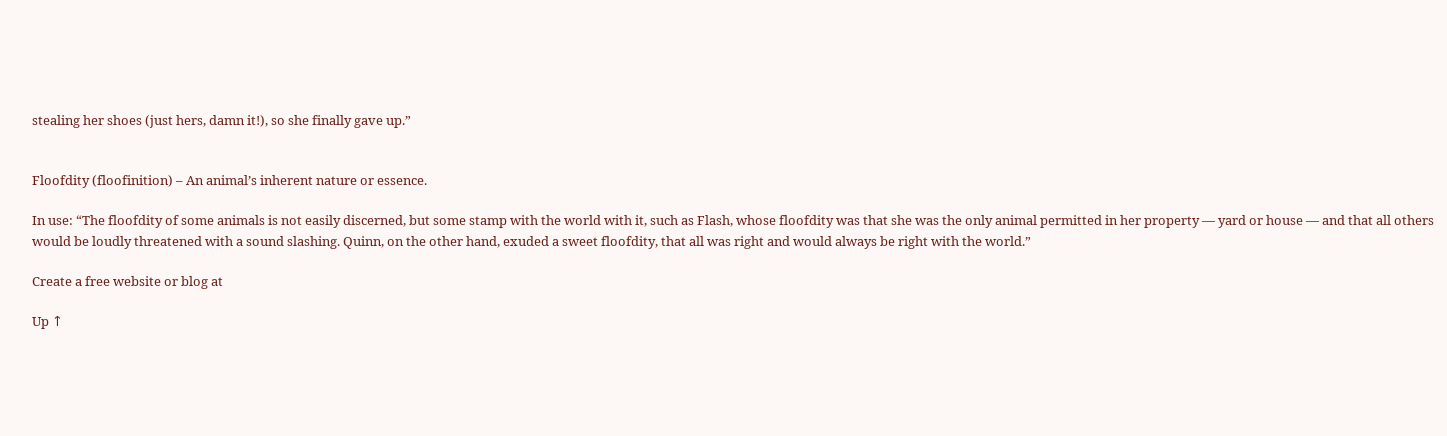stealing her shoes (just hers, damn it!), so she finally gave up.”


Floofdity (floofinition) – An animal’s inherent nature or essence.

In use: “The floofdity of some animals is not easily discerned, but some stamp with the world with it, such as Flash, whose floofdity was that she was the only animal permitted in her property — yard or house — and that all others would be loudly threatened with a sound slashing. Quinn, on the other hand, exuded a sweet floofdity, that all was right and would always be right with the world.”

Create a free website or blog at

Up ↑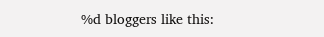%d bloggers like this: